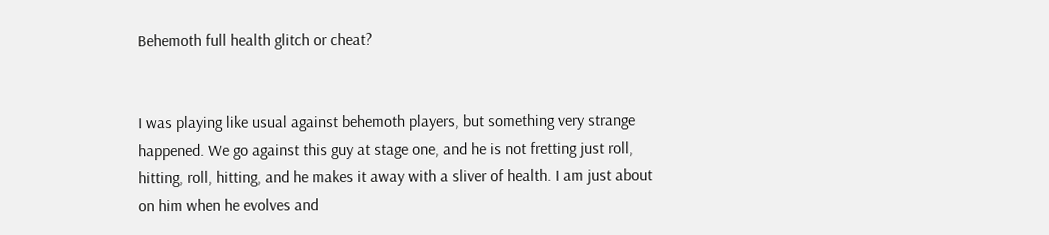Behemoth full health glitch or cheat?


I was playing like usual against behemoth players, but something very strange happened. We go against this guy at stage one, and he is not fretting just roll, hitting, roll, hitting, and he makes it away with a sliver of health. I am just about on him when he evolves and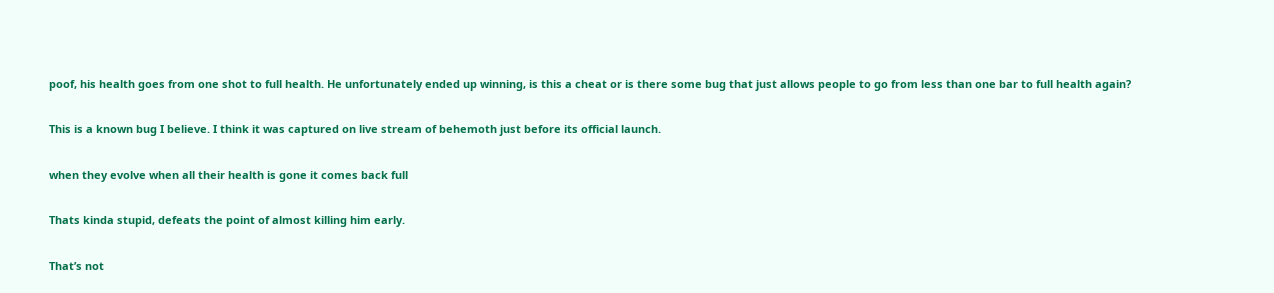poof, his health goes from one shot to full health. He unfortunately ended up winning, is this a cheat or is there some bug that just allows people to go from less than one bar to full health again?


This is a known bug I believe. I think it was captured on live stream of behemoth just before its official launch.


when they evolve when all their health is gone it comes back full


Thats kinda stupid, defeats the point of almost killing him early.


That’s not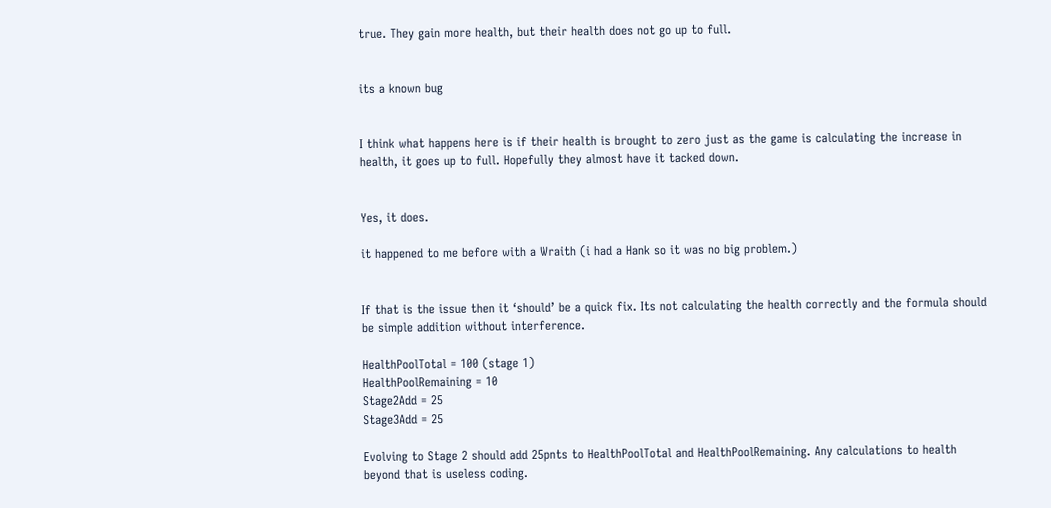true. They gain more health, but their health does not go up to full.


its a known bug


I think what happens here is if their health is brought to zero just as the game is calculating the increase in health, it goes up to full. Hopefully they almost have it tacked down.


Yes, it does.

it happened to me before with a Wraith (i had a Hank so it was no big problem.)


If that is the issue then it ‘should’ be a quick fix. Its not calculating the health correctly and the formula should be simple addition without interference.

HealthPoolTotal = 100 (stage 1)
HealthPoolRemaining = 10
Stage2Add = 25
Stage3Add = 25

Evolving to Stage 2 should add 25pnts to HealthPoolTotal and HealthPoolRemaining. Any calculations to health beyond that is useless coding.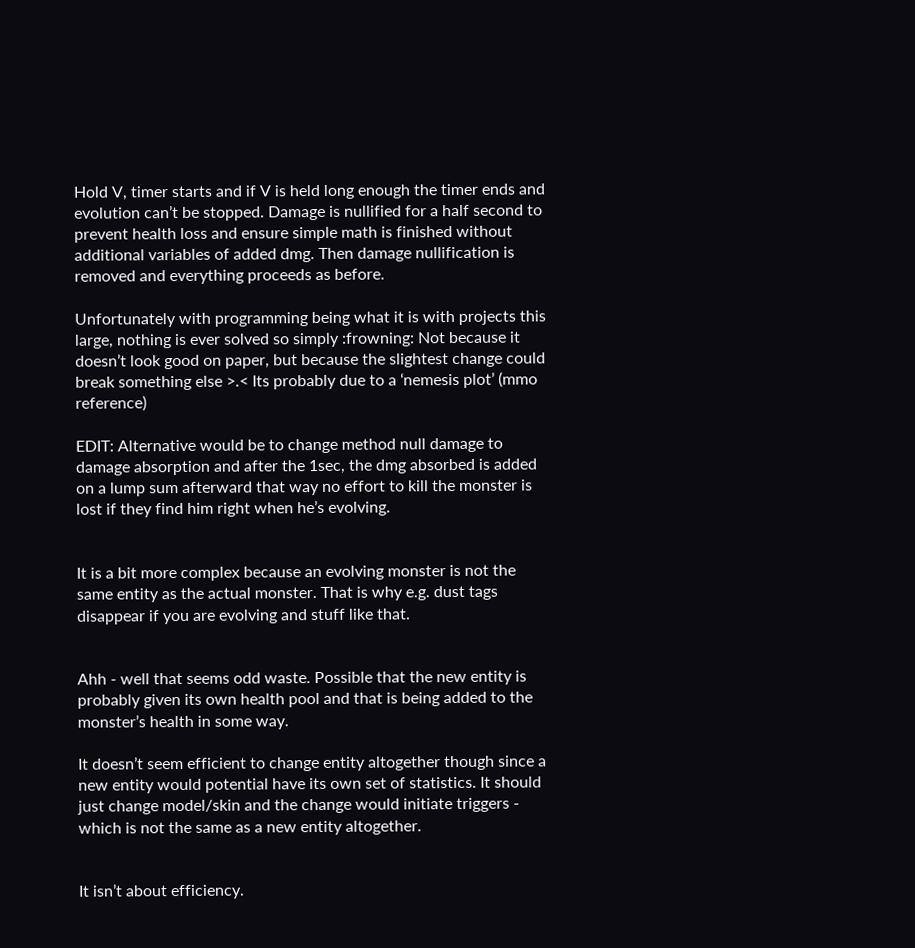Hold V, timer starts and if V is held long enough the timer ends and evolution can’t be stopped. Damage is nullified for a half second to prevent health loss and ensure simple math is finished without additional variables of added dmg. Then damage nullification is removed and everything proceeds as before.

Unfortunately with programming being what it is with projects this large, nothing is ever solved so simply :frowning: Not because it doesn’t look good on paper, but because the slightest change could break something else >.< Its probably due to a ‘nemesis plot’ (mmo reference)

EDIT: Alternative would be to change method null damage to damage absorption and after the 1sec, the dmg absorbed is added on a lump sum afterward that way no effort to kill the monster is lost if they find him right when he’s evolving.


It is a bit more complex because an evolving monster is not the same entity as the actual monster. That is why e.g. dust tags disappear if you are evolving and stuff like that.


Ahh - well that seems odd waste. Possible that the new entity is probably given its own health pool and that is being added to the monster’s health in some way.

It doesn’t seem efficient to change entity altogether though since a new entity would potential have its own set of statistics. It should just change model/skin and the change would initiate triggers - which is not the same as a new entity altogether.


It isn’t about efficiency.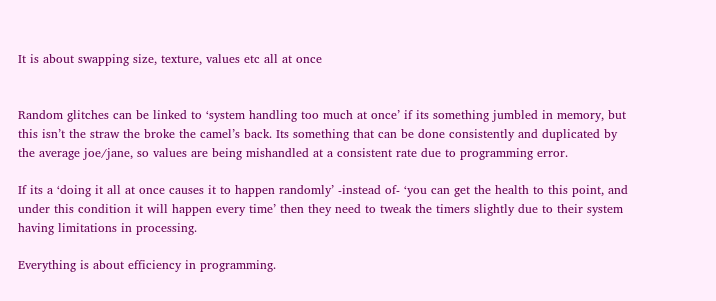It is about swapping size, texture, values etc all at once


Random glitches can be linked to ‘system handling too much at once’ if its something jumbled in memory, but this isn’t the straw the broke the camel’s back. Its something that can be done consistently and duplicated by the average joe/jane, so values are being mishandled at a consistent rate due to programming error.

If its a ‘doing it all at once causes it to happen randomly’ -instead of- ‘you can get the health to this point, and under this condition it will happen every time’ then they need to tweak the timers slightly due to their system having limitations in processing.

Everything is about efficiency in programming.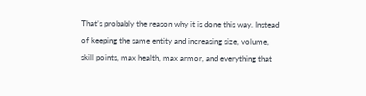That’s probably the reason why it is done this way. Instead of keeping the same entity and increasing size, volume, skill points, max health, max armor, and everything that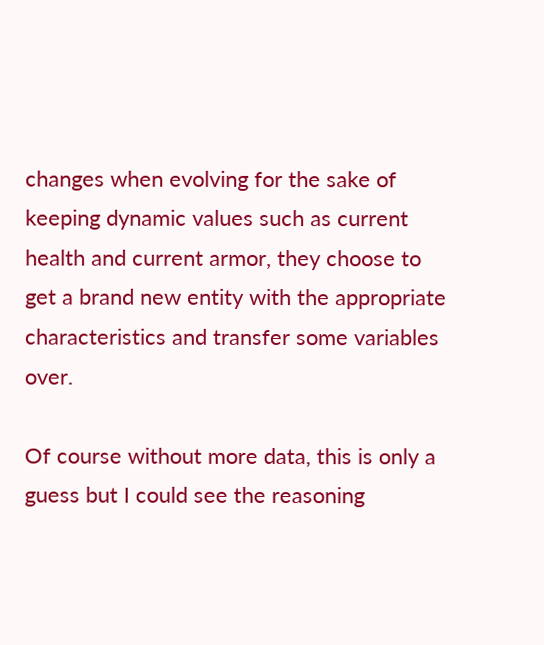changes when evolving for the sake of keeping dynamic values such as current health and current armor, they choose to get a brand new entity with the appropriate characteristics and transfer some variables over.

Of course without more data, this is only a guess but I could see the reasoning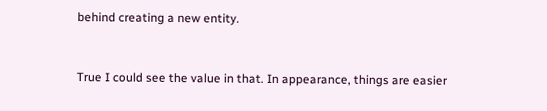behind creating a new entity.


True I could see the value in that. In appearance, things are easier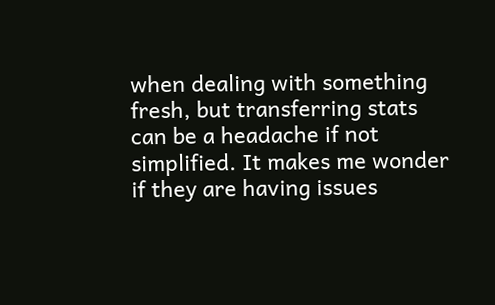when dealing with something fresh, but transferring stats can be a headache if not simplified. It makes me wonder if they are having issues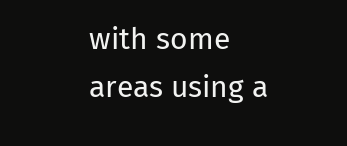with some areas using a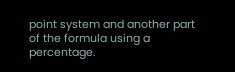point system and another part of the formula using a percentage.